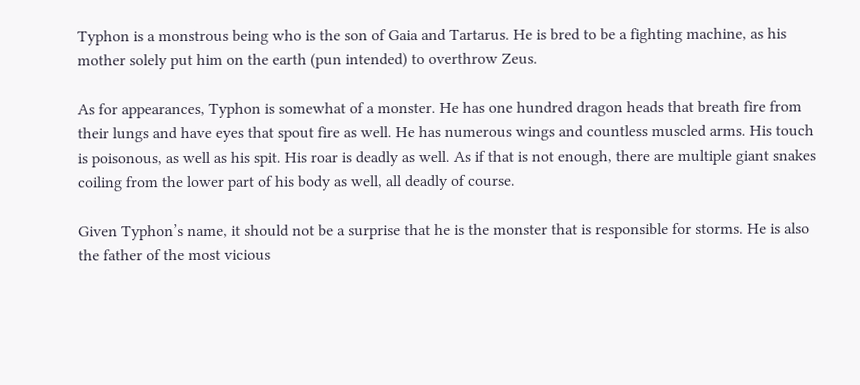Typhon is a monstrous being who is the son of Gaia and Tartarus. He is bred to be a fighting machine, as his mother solely put him on the earth (pun intended) to overthrow Zeus.

As for appearances, Typhon is somewhat of a monster. He has one hundred dragon heads that breath fire from their lungs and have eyes that spout fire as well. He has numerous wings and countless muscled arms. His touch is poisonous, as well as his spit. His roar is deadly as well. As if that is not enough, there are multiple giant snakes coiling from the lower part of his body as well, all deadly of course.

Given Typhon’s name, it should not be a surprise that he is the monster that is responsible for storms. He is also the father of the most vicious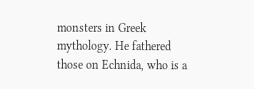monsters in Greek mythology. He fathered those on Echnida, who is a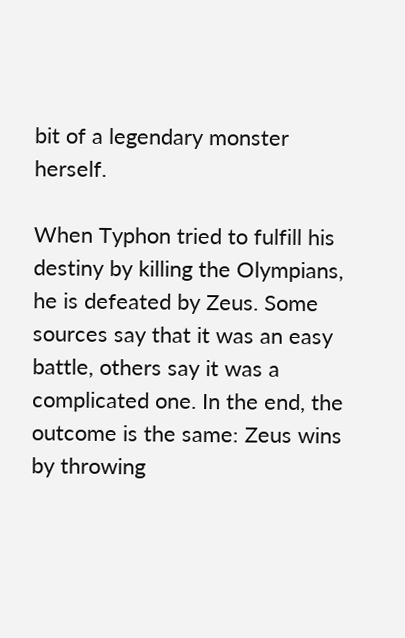bit of a legendary monster herself.

When Typhon tried to fulfill his destiny by killing the Olympians, he is defeated by Zeus. Some sources say that it was an easy battle, others say it was a complicated one. In the end, the outcome is the same: Zeus wins by throwing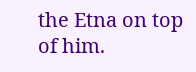the Etna on top of him.